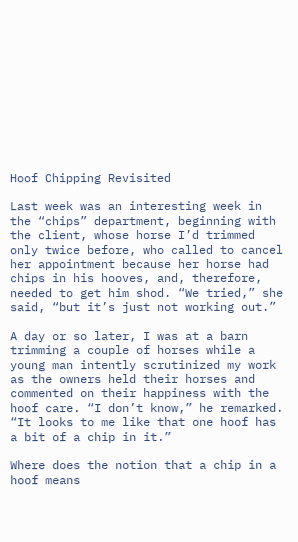Hoof Chipping Revisited

Last week was an interesting week in the “chips” department, beginning with the client, whose horse I’d trimmed only twice before, who called to cancel her appointment because her horse had chips in his hooves, and, therefore, needed to get him shod. “We tried,” she said, “but it’s just not working out.”

A day or so later, I was at a barn trimming a couple of horses while a young man intently scrutinized my work as the owners held their horses and commented on their happiness with the hoof care. “I don’t know,” he remarked. “It looks to me like that one hoof has a bit of a chip in it.”

Where does the notion that a chip in a hoof means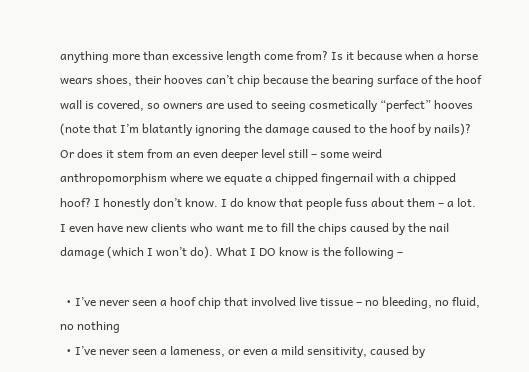anything more than excessive length come from? Is it because when a horse wears shoes, their hooves can’t chip because the bearing surface of the hoof wall is covered, so owners are used to seeing cosmetically “perfect” hooves (note that I’m blatantly ignoring the damage caused to the hoof by nails)? Or does it stem from an even deeper level still – some weird anthropomorphism where we equate a chipped fingernail with a chipped hoof? I honestly don’t know. I do know that people fuss about them – a lot. I even have new clients who want me to fill the chips caused by the nail damage (which I won’t do). What I DO know is the following –

  • I’ve never seen a hoof chip that involved live tissue – no bleeding, no fluid, no nothing
  • I’ve never seen a lameness, or even a mild sensitivity, caused by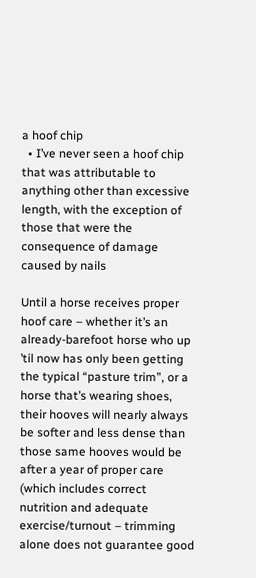a hoof chip
  • I’ve never seen a hoof chip that was attributable to anything other than excessive length, with the exception of those that were the consequence of damage caused by nails

Until a horse receives proper hoof care – whether it’s an already-barefoot horse who up ’til now has only been getting the typical “pasture trim”, or a horse that’s wearing shoes, their hooves will nearly always be softer and less dense than those same hooves would be after a year of proper care (which includes correct nutrition and adequate exercise/turnout – trimming alone does not guarantee good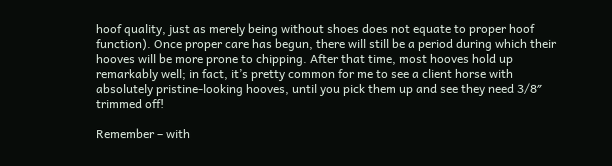hoof quality, just as merely being without shoes does not equate to proper hoof function). Once proper care has begun, there will still be a period during which their hooves will be more prone to chipping. After that time, most hooves hold up remarkably well; in fact, it’s pretty common for me to see a client horse with absolutely pristine-looking hooves, until you pick them up and see they need 3/8″ trimmed off!

Remember – with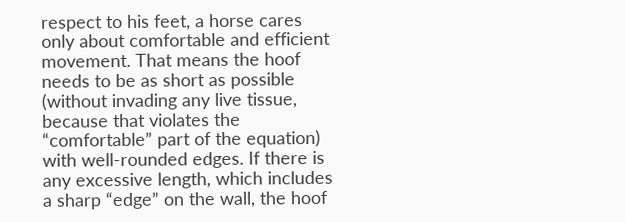respect to his feet, a horse cares only about comfortable and efficient movement. That means the hoof needs to be as short as possible (without invading any live tissue, because that violates the “comfortable” part of the equation) with well-rounded edges. If there is any excessive length, which includes a sharp “edge” on the wall, the hoof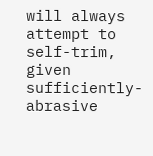will always attempt to self-trim, given sufficiently-abrasive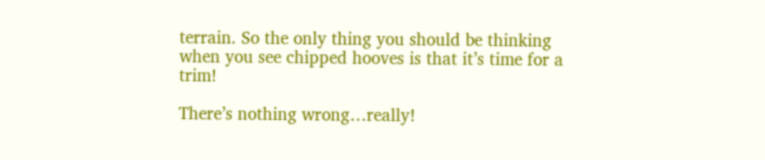terrain. So the only thing you should be thinking when you see chipped hooves is that it’s time for a trim!

There’s nothing wrong…really!